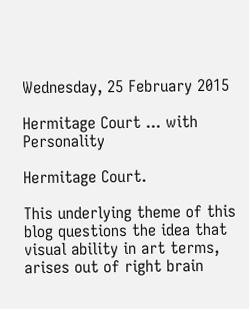Wednesday, 25 February 2015

Hermitage Court ... with Personality

Hermitage Court.

This underlying theme of this blog questions the idea that visual ability in art terms, arises out of right brain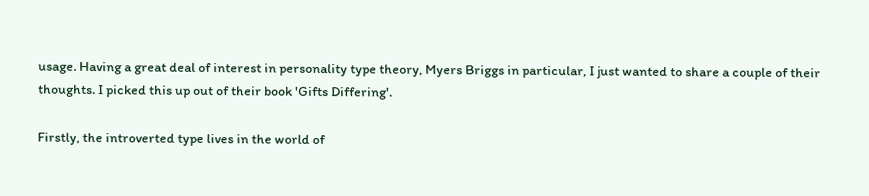usage. Having a great deal of interest in personality type theory, Myers Briggs in particular, I just wanted to share a couple of their thoughts. I picked this up out of their book 'Gifts Differing'.

Firstly, the introverted type lives in the world of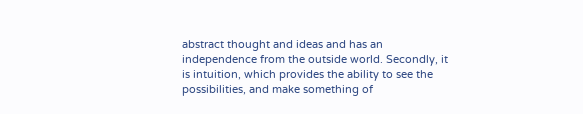abstract thought and ideas and has an independence from the outside world. Secondly, it is intuition, which provides the ability to see the possibilities, and make something of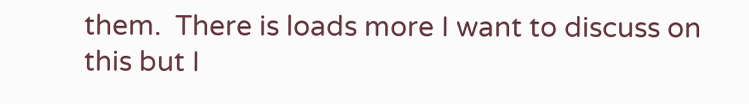them.  There is loads more I want to discuss on this but I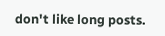don't like long posts.